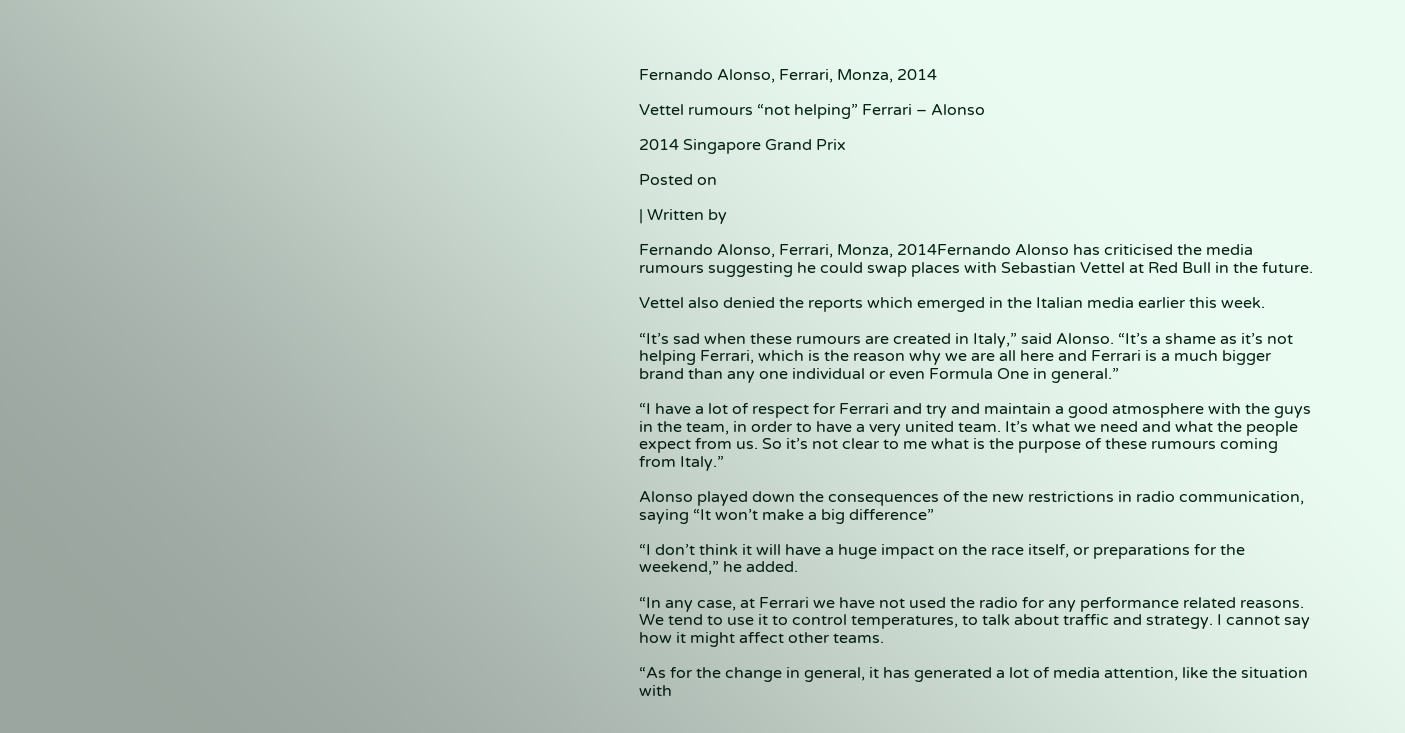Fernando Alonso, Ferrari, Monza, 2014

Vettel rumours “not helping” Ferrari – Alonso

2014 Singapore Grand Prix

Posted on

| Written by

Fernando Alonso, Ferrari, Monza, 2014Fernando Alonso has criticised the media rumours suggesting he could swap places with Sebastian Vettel at Red Bull in the future.

Vettel also denied the reports which emerged in the Italian media earlier this week.

“It’s sad when these rumours are created in Italy,” said Alonso. “It’s a shame as it’s not helping Ferrari, which is the reason why we are all here and Ferrari is a much bigger brand than any one individual or even Formula One in general.”

“I have a lot of respect for Ferrari and try and maintain a good atmosphere with the guys in the team, in order to have a very united team. It’s what we need and what the people expect from us. So it’s not clear to me what is the purpose of these rumours coming from Italy.”

Alonso played down the consequences of the new restrictions in radio communication, saying “It won’t make a big difference”

“I don’t think it will have a huge impact on the race itself, or preparations for the weekend,” he added.

“In any case, at Ferrari we have not used the radio for any performance related reasons. We tend to use it to control temperatures, to talk about traffic and strategy. I cannot say how it might affect other teams.

“As for the change in general, it has generated a lot of media attention, like the situation with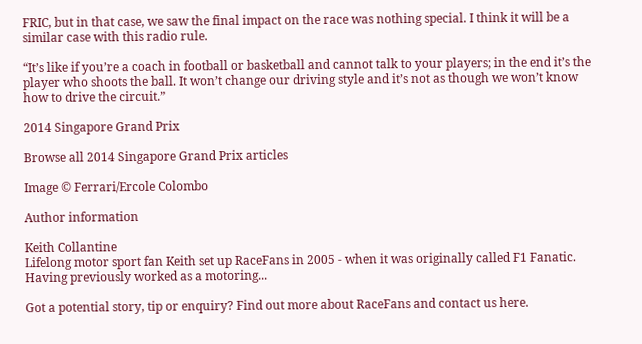FRIC, but in that case, we saw the final impact on the race was nothing special. I think it will be a similar case with this radio rule.

“It’s like if you’re a coach in football or basketball and cannot talk to your players; in the end it’s the player who shoots the ball. It won’t change our driving style and it’s not as though we won’t know how to drive the circuit.”

2014 Singapore Grand Prix

Browse all 2014 Singapore Grand Prix articles

Image © Ferrari/Ercole Colombo

Author information

Keith Collantine
Lifelong motor sport fan Keith set up RaceFans in 2005 - when it was originally called F1 Fanatic. Having previously worked as a motoring...

Got a potential story, tip or enquiry? Find out more about RaceFans and contact us here.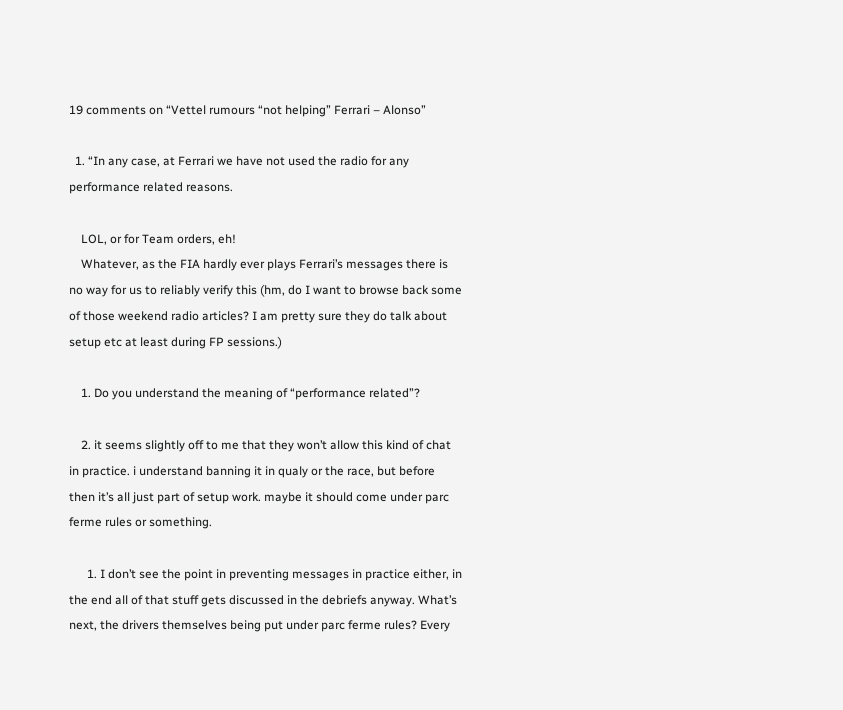19 comments on “Vettel rumours “not helping” Ferrari – Alonso”

  1. “In any case, at Ferrari we have not used the radio for any performance related reasons.

    LOL, or for Team orders, eh!
    Whatever, as the FIA hardly ever plays Ferrari’s messages there is no way for us to reliably verify this (hm, do I want to browse back some of those weekend radio articles? I am pretty sure they do talk about setup etc at least during FP sessions.)

    1. Do you understand the meaning of “performance related”?

    2. it seems slightly off to me that they won’t allow this kind of chat in practice. i understand banning it in qualy or the race, but before then it’s all just part of setup work. maybe it should come under parc ferme rules or something.

      1. I don’t see the point in preventing messages in practice either, in the end all of that stuff gets discussed in the debriefs anyway. What’s next, the drivers themselves being put under parc ferme rules? Every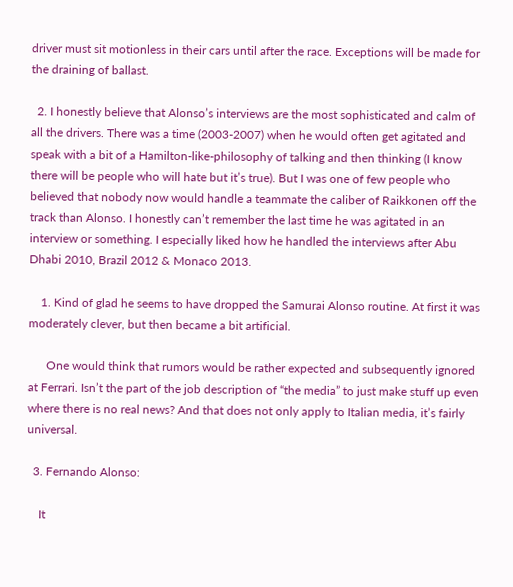driver must sit motionless in their cars until after the race. Exceptions will be made for the draining of ballast.

  2. I honestly believe that Alonso’s interviews are the most sophisticated and calm of all the drivers. There was a time (2003-2007) when he would often get agitated and speak with a bit of a Hamilton-like-philosophy of talking and then thinking (I know there will be people who will hate but it’s true). But I was one of few people who believed that nobody now would handle a teammate the caliber of Raikkonen off the track than Alonso. I honestly can’t remember the last time he was agitated in an interview or something. I especially liked how he handled the interviews after Abu Dhabi 2010, Brazil 2012 & Monaco 2013.

    1. Kind of glad he seems to have dropped the Samurai Alonso routine. At first it was moderately clever, but then became a bit artificial.

      One would think that rumors would be rather expected and subsequently ignored at Ferrari. Isn’t the part of the job description of “the media” to just make stuff up even where there is no real news? And that does not only apply to Italian media, it’s fairly universal.

  3. Fernando Alonso:

    It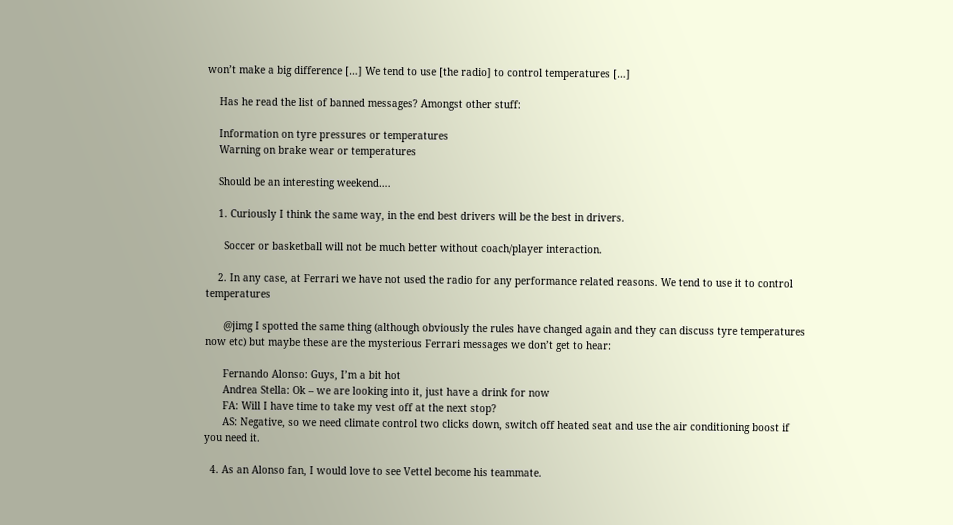won’t make a big difference […] We tend to use [the radio] to control temperatures […]

    Has he read the list of banned messages? Amongst other stuff:

    Information on tyre pressures or temperatures
    Warning on brake wear or temperatures

    Should be an interesting weekend….

    1. Curiously I think the same way, in the end best drivers will be the best in drivers.

      Soccer or basketball will not be much better without coach/player interaction.

    2. In any case, at Ferrari we have not used the radio for any performance related reasons. We tend to use it to control temperatures

      @jimg I spotted the same thing (although obviously the rules have changed again and they can discuss tyre temperatures now etc) but maybe these are the mysterious Ferrari messages we don’t get to hear:

      Fernando Alonso: Guys, I’m a bit hot
      Andrea Stella: Ok – we are looking into it, just have a drink for now
      FA: Will I have time to take my vest off at the next stop?
      AS: Negative, so we need climate control two clicks down, switch off heated seat and use the air conditioning boost if you need it.

  4. As an Alonso fan, I would love to see Vettel become his teammate.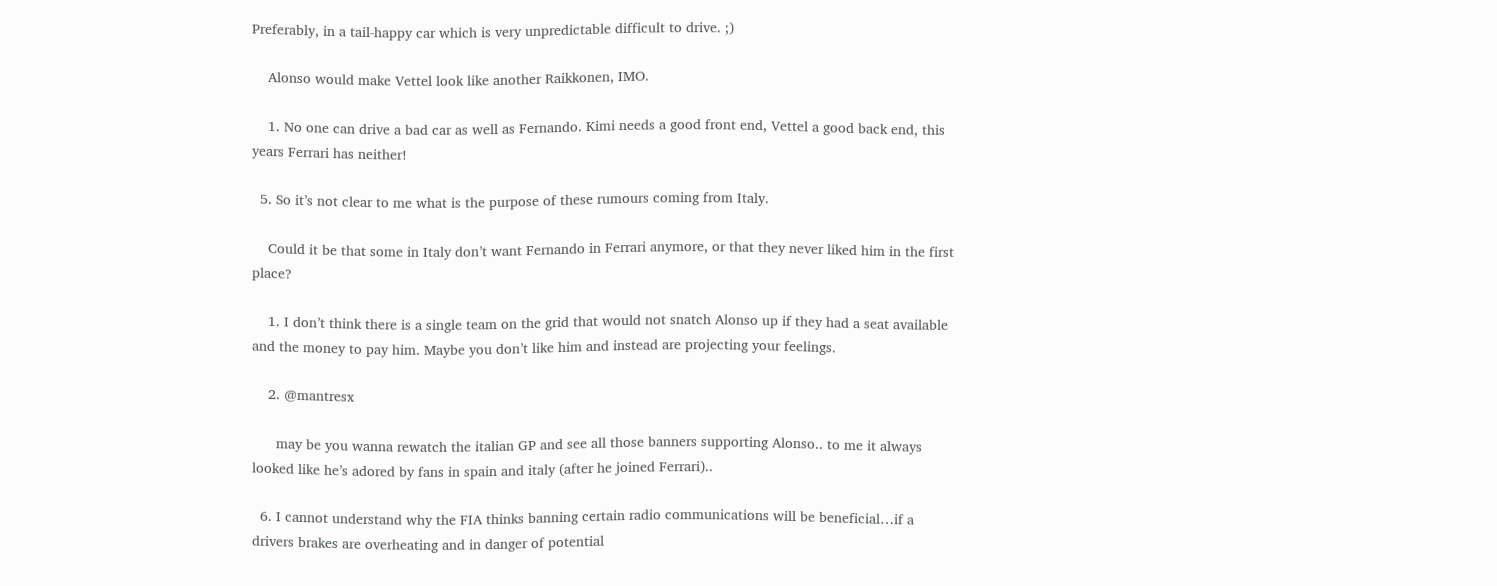Preferably, in a tail-happy car which is very unpredictable difficult to drive. ;)

    Alonso would make Vettel look like another Raikkonen, IMO.

    1. No one can drive a bad car as well as Fernando. Kimi needs a good front end, Vettel a good back end, this years Ferrari has neither!

  5. So it’s not clear to me what is the purpose of these rumours coming from Italy.

    Could it be that some in Italy don’t want Fernando in Ferrari anymore, or that they never liked him in the first place?

    1. I don’t think there is a single team on the grid that would not snatch Alonso up if they had a seat available and the money to pay him. Maybe you don’t like him and instead are projecting your feelings.

    2. @mantresx

      may be you wanna rewatch the italian GP and see all those banners supporting Alonso.. to me it always looked like he’s adored by fans in spain and italy (after he joined Ferrari)..

  6. I cannot understand why the FIA thinks banning certain radio communications will be beneficial…if a drivers brakes are overheating and in danger of potential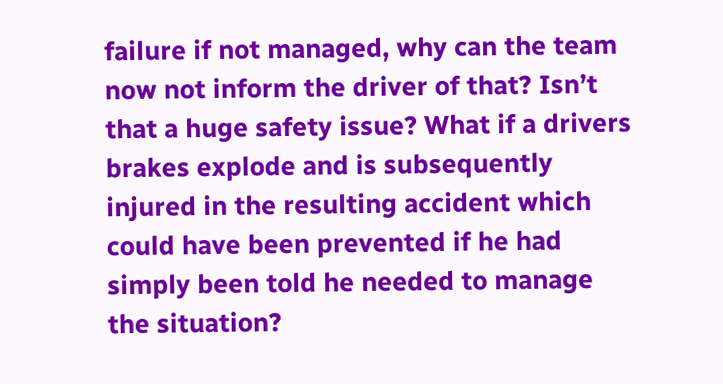failure if not managed, why can the team now not inform the driver of that? Isn’t that a huge safety issue? What if a drivers brakes explode and is subsequently injured in the resulting accident which could have been prevented if he had simply been told he needed to manage the situation?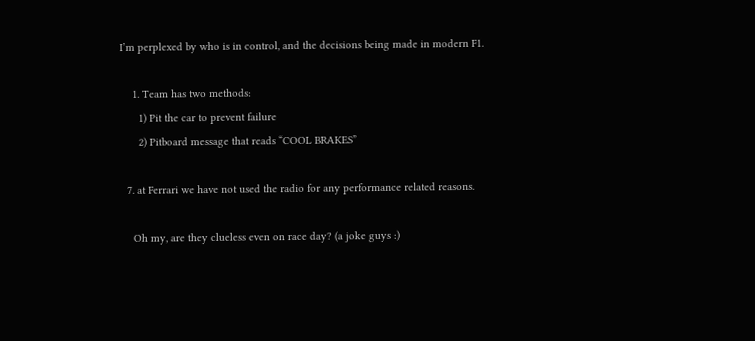I’m perplexed by who is in control, and the decisions being made in modern F1.

    1. Team has two methods:
      1) Pit the car to prevent failure
      2) Pitboard message that reads “COOL BRAKES”

  7. at Ferrari we have not used the radio for any performance related reasons.

    Oh my, are they clueless even on race day? (a joke guys :)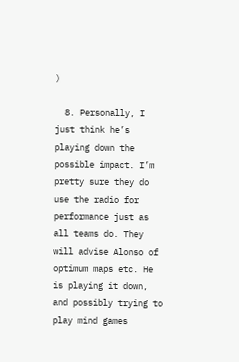)

  8. Personally, I just think he’s playing down the possible impact. I’m pretty sure they do use the radio for performance just as all teams do. They will advise Alonso of optimum maps etc. He is playing it down, and possibly trying to play mind games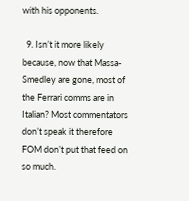with his opponents.

  9. Isn’t it more likely because, now that Massa-Smedley are gone, most of the Ferrari comms are in Italian? Most commentators don’t speak it therefore FOM don’t put that feed on so much.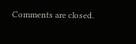Comments are closed.